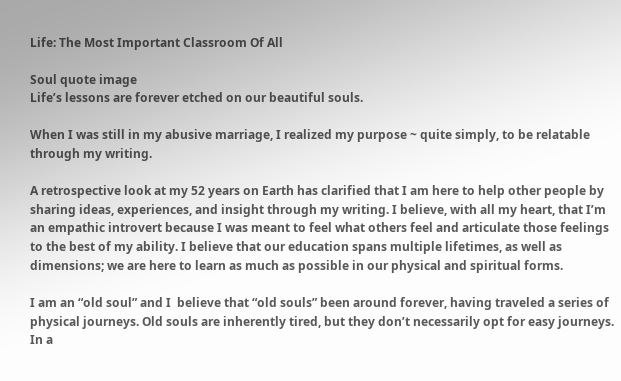Life: The Most Important Classroom Of All

Soul quote image
Life’s lessons are forever etched on our beautiful souls.

When I was still in my abusive marriage, I realized my purpose ~ quite simply, to be relatable through my writing.

A retrospective look at my 52 years on Earth has clarified that I am here to help other people by sharing ideas, experiences, and insight through my writing. I believe, with all my heart, that I’m an empathic introvert because I was meant to feel what others feel and articulate those feelings to the best of my ability. I believe that our education spans multiple lifetimes, as well as dimensions; we are here to learn as much as possible in our physical and spiritual forms.

I am an “old soul” and I  believe that “old souls” been around forever, having traveled a series of physical journeys. Old souls are inherently tired, but they don’t necessarily opt for easy journeys. In a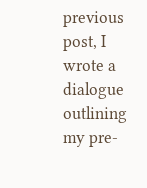previous post, I wrote a dialogue outlining my pre-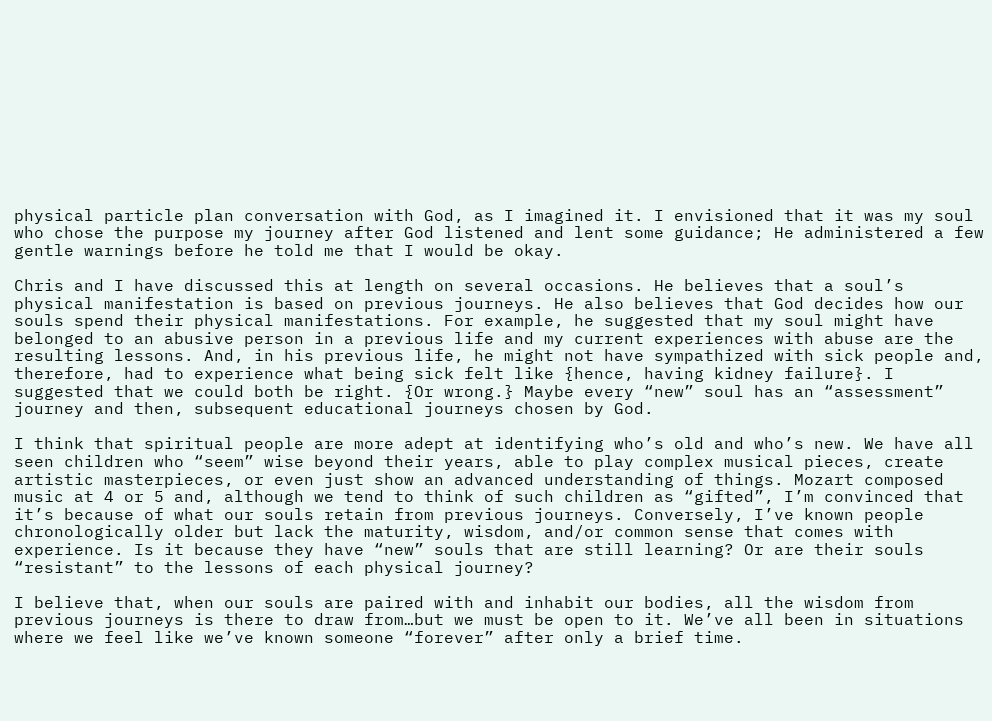physical particle plan conversation with God, as I imagined it. I envisioned that it was my soul who chose the purpose my journey after God listened and lent some guidance; He administered a few gentle warnings before he told me that I would be okay.

Chris and I have discussed this at length on several occasions. He believes that a soul’s physical manifestation is based on previous journeys. He also believes that God decides how our souls spend their physical manifestations. For example, he suggested that my soul might have belonged to an abusive person in a previous life and my current experiences with abuse are the resulting lessons. And, in his previous life, he might not have sympathized with sick people and, therefore, had to experience what being sick felt like {hence, having kidney failure}. I suggested that we could both be right. {Or wrong.} Maybe every “new” soul has an “assessment” journey and then, subsequent educational journeys chosen by God.

I think that spiritual people are more adept at identifying who’s old and who’s new. We have all seen children who “seem” wise beyond their years, able to play complex musical pieces, create artistic masterpieces, or even just show an advanced understanding of things. Mozart composed music at 4 or 5 and, although we tend to think of such children as “gifted”, I’m convinced that it’s because of what our souls retain from previous journeys. Conversely, I’ve known people chronologically older but lack the maturity, wisdom, and/or common sense that comes with experience. Is it because they have “new” souls that are still learning? Or are their souls “resistant” to the lessons of each physical journey?

I believe that, when our souls are paired with and inhabit our bodies, all the wisdom from previous journeys is there to draw from…but we must be open to it. We’ve all been in situations where we feel like we’ve known someone “forever” after only a brief time.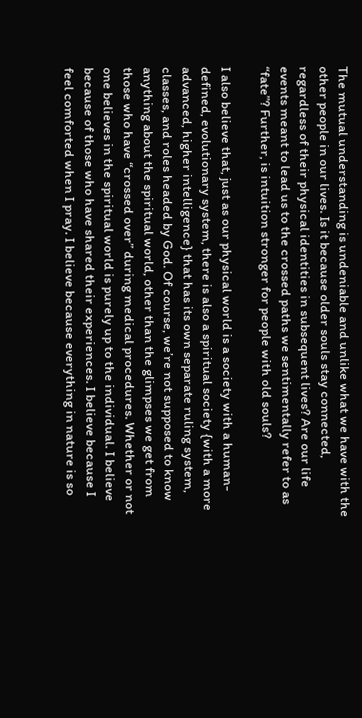The mutual understanding is undeniable and unlike what we have with the other people in our lives. Is it because older souls stay connected, regardless of their physical identities in subsequent lives? Are our life events meant to lead us to the crossed paths we sentimentally refer to as “fate”? Further, is intuition stronger for people with old souls?

I also believe that, just as our physical world is a society with a human-defined, evolutionary system, there is also a spiritual society {with a more advanced, higher intelligence} that has its own separate ruling system, classes, and roles headed by God. Of course, we’re not supposed to know anything about the spiritual world, other than the glimpses we get from those who have “crossed over” during medical procedures. Whether or not one believes in the spiritual world is purely up to the individual. I believe because of those who have shared their experiences. I believe because I feel comforted when I pray. I believe because everything in nature is so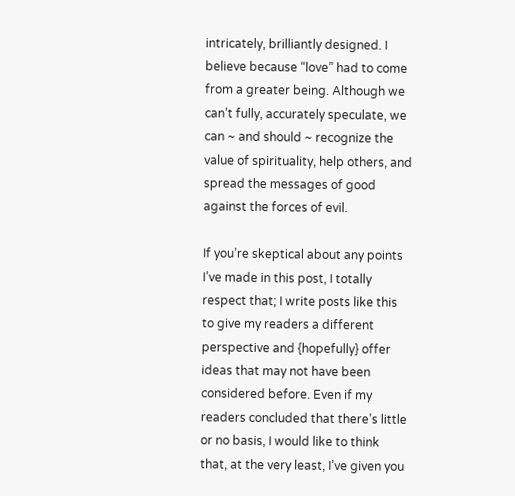intricately, brilliantly designed. I believe because “love” had to come from a greater being. Although we can’t fully, accurately speculate, we can ~ and should ~ recognize the value of spirituality, help others, and spread the messages of good against the forces of evil.

If you’re skeptical about any points I’ve made in this post, I totally respect that; I write posts like this to give my readers a different perspective and {hopefully} offer ideas that may not have been considered before. Even if my readers concluded that there’s little or no basis, I would like to think that, at the very least, I’ve given you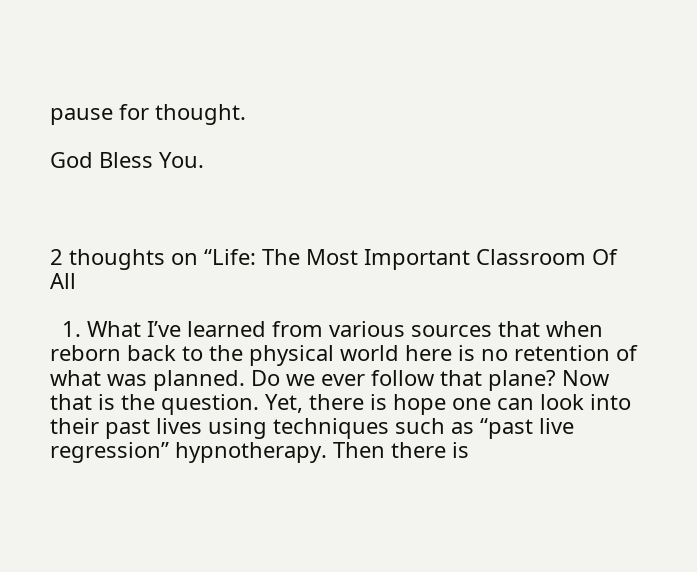pause for thought.

God Bless You.



2 thoughts on “Life: The Most Important Classroom Of All

  1. What I’ve learned from various sources that when reborn back to the physical world here is no retention of what was planned. Do we ever follow that plane? Now that is the question. Yet, there is hope one can look into their past lives using techniques such as “past live regression” hypnotherapy. Then there is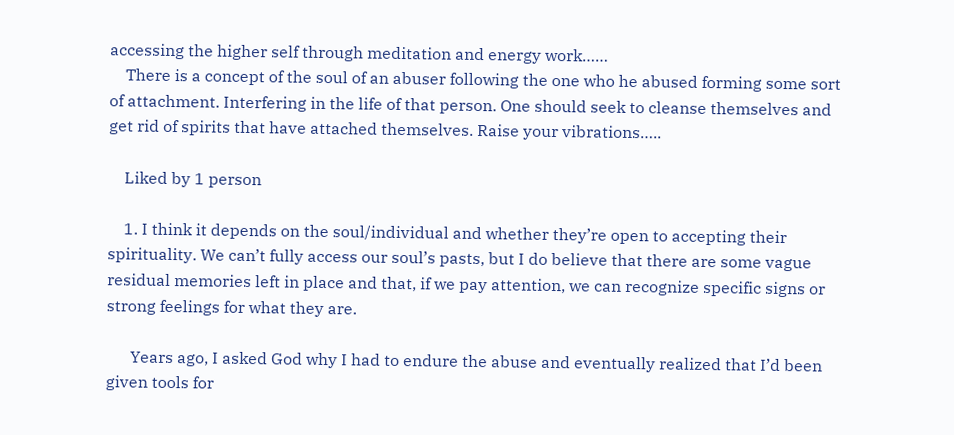accessing the higher self through meditation and energy work……
    There is a concept of the soul of an abuser following the one who he abused forming some sort of attachment. Interfering in the life of that person. One should seek to cleanse themselves and get rid of spirits that have attached themselves. Raise your vibrations…..

    Liked by 1 person

    1. I think it depends on the soul/individual and whether they’re open to accepting their spirituality. We can’t fully access our soul’s pasts, but I do believe that there are some vague residual memories left in place and that, if we pay attention, we can recognize specific signs or strong feelings for what they are.

      Years ago, I asked God why I had to endure the abuse and eventually realized that I’d been given tools for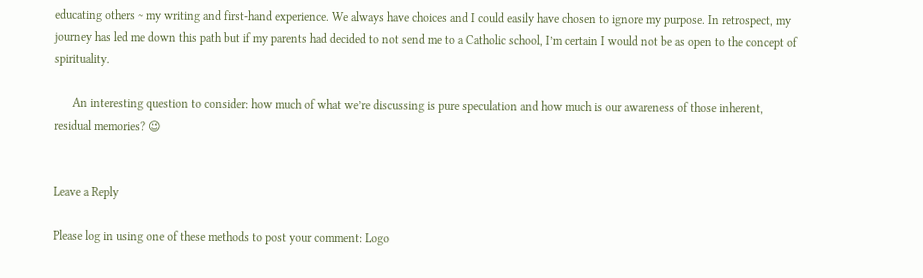educating others ~ my writing and first-hand experience. We always have choices and I could easily have chosen to ignore my purpose. In retrospect, my journey has led me down this path but if my parents had decided to not send me to a Catholic school, I’m certain I would not be as open to the concept of spirituality.

      An interesting question to consider: how much of what we’re discussing is pure speculation and how much is our awareness of those inherent, residual memories? 😉


Leave a Reply

Please log in using one of these methods to post your comment: Logo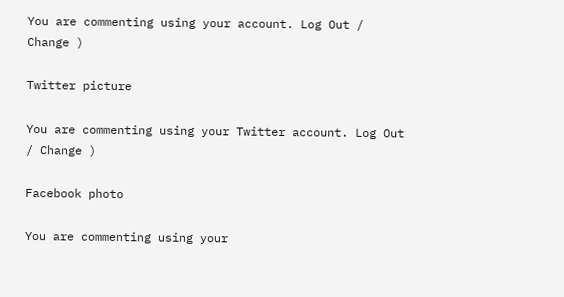You are commenting using your account. Log Out / Change )

Twitter picture

You are commenting using your Twitter account. Log Out / Change )

Facebook photo

You are commenting using your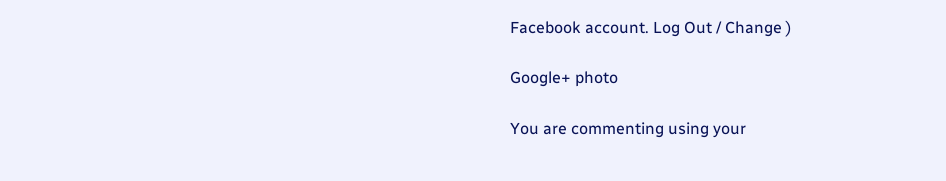Facebook account. Log Out / Change )

Google+ photo

You are commenting using your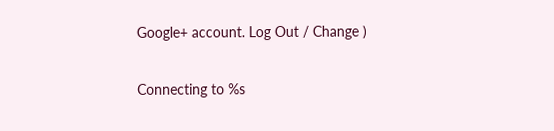Google+ account. Log Out / Change )

Connecting to %s